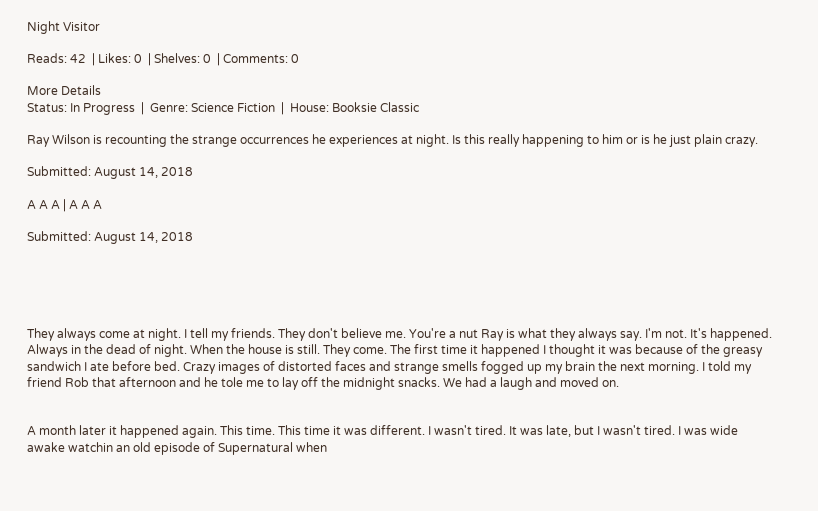Night Visitor

Reads: 42  | Likes: 0  | Shelves: 0  | Comments: 0

More Details
Status: In Progress  |  Genre: Science Fiction  |  House: Booksie Classic

Ray Wilson is recounting the strange occurrences he experiences at night. Is this really happening to him or is he just plain crazy.

Submitted: August 14, 2018

A A A | A A A

Submitted: August 14, 2018





They always come at night. I tell my friends. They don't believe me. You're a nut Ray is what they always say. I'm not. It's happened. Always in the dead of night. When the house is still. They come. The first time it happened I thought it was because of the greasy sandwich I ate before bed. Crazy images of distorted faces and strange smells fogged up my brain the next morning. I told my friend Rob that afternoon and he tole me to lay off the midnight snacks. We had a laugh and moved on.


A month later it happened again. This time. This time it was different. I wasn't tired. It was late, but I wasn't tired. I was wide awake watchin an old episode of Supernatural when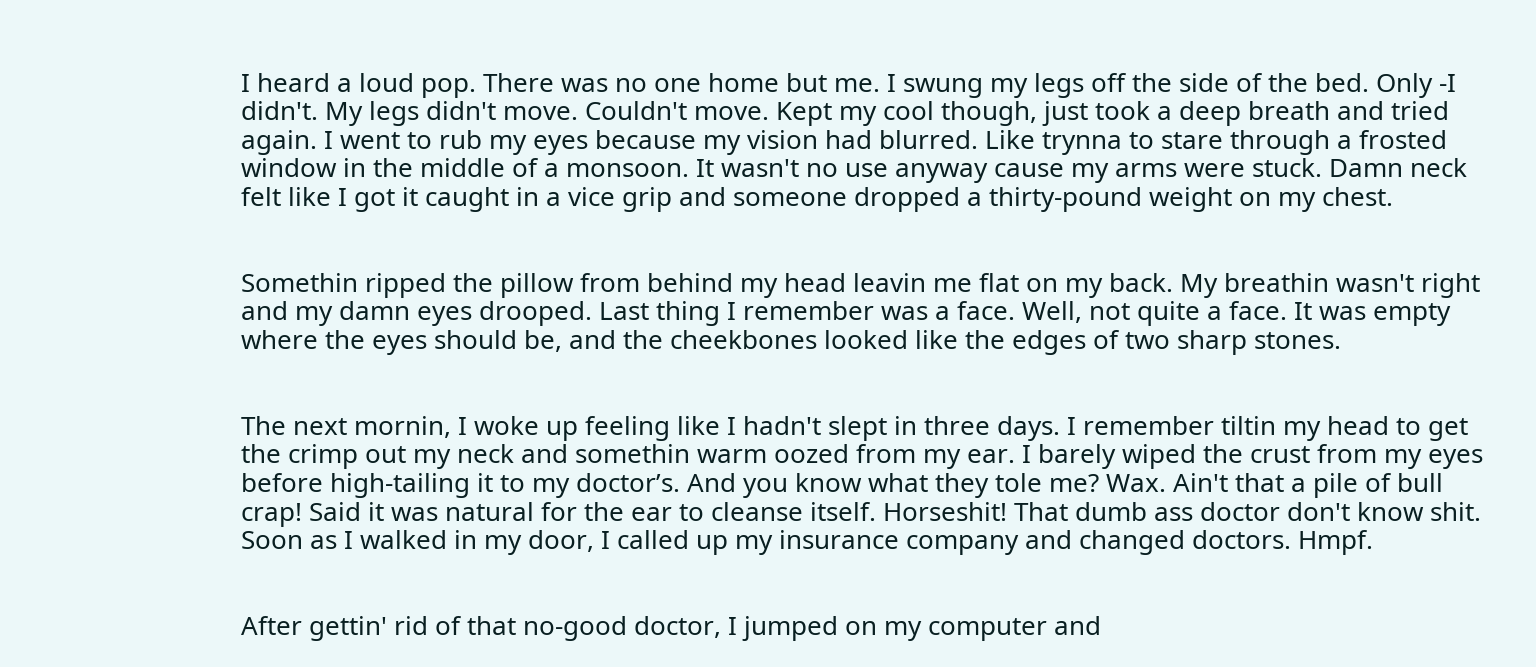I heard a loud pop. There was no one home but me. I swung my legs off the side of the bed. Only -I didn't. My legs didn't move. Couldn't move. Kept my cool though, just took a deep breath and tried again. I went to rub my eyes because my vision had blurred. Like trynna to stare through a frosted window in the middle of a monsoon. It wasn't no use anyway cause my arms were stuck. Damn neck felt like I got it caught in a vice grip and someone dropped a thirty-pound weight on my chest.


Somethin ripped the pillow from behind my head leavin me flat on my back. My breathin wasn't right and my damn eyes drooped. Last thing I remember was a face. Well, not quite a face. It was empty where the eyes should be, and the cheekbones looked like the edges of two sharp stones.


The next mornin, I woke up feeling like I hadn't slept in three days. I remember tiltin my head to get the crimp out my neck and somethin warm oozed from my ear. I barely wiped the crust from my eyes before high-tailing it to my doctor’s. And you know what they tole me? Wax. Ain't that a pile of bull crap! Said it was natural for the ear to cleanse itself. Horseshit! That dumb ass doctor don't know shit. Soon as I walked in my door, I called up my insurance company and changed doctors. Hmpf.


After gettin' rid of that no-good doctor, I jumped on my computer and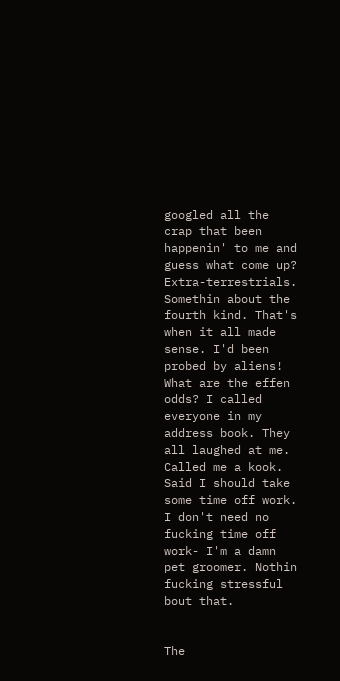googled all the crap that been happenin' to me and guess what come up? Extra-terrestrials. Somethin about the fourth kind. That's when it all made sense. I'd been probed by aliens! What are the effen odds? I called everyone in my address book. They all laughed at me. Called me a kook. Said I should take some time off work. I don't need no fucking time off work- I'm a damn pet groomer. Nothin fucking stressful bout that.


The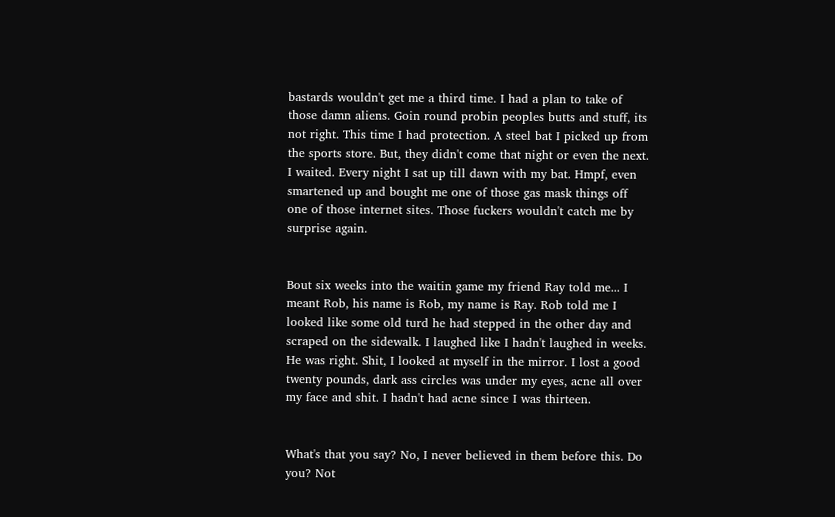bastards wouldn't get me a third time. I had a plan to take of those damn aliens. Goin round probin peoples butts and stuff, its not right. This time I had protection. A steel bat I picked up from the sports store. But, they didn't come that night or even the next. I waited. Every night I sat up till dawn with my bat. Hmpf, even smartened up and bought me one of those gas mask things off one of those internet sites. Those fuckers wouldn't catch me by surprise again.


Bout six weeks into the waitin game my friend Ray told me... I meant Rob, his name is Rob, my name is Ray. Rob told me I looked like some old turd he had stepped in the other day and scraped on the sidewalk. I laughed like I hadn't laughed in weeks. He was right. Shit, I looked at myself in the mirror. I lost a good twenty pounds, dark ass circles was under my eyes, acne all over my face and shit. I hadn't had acne since I was thirteen.


What's that you say? No, I never believed in them before this. Do you? Not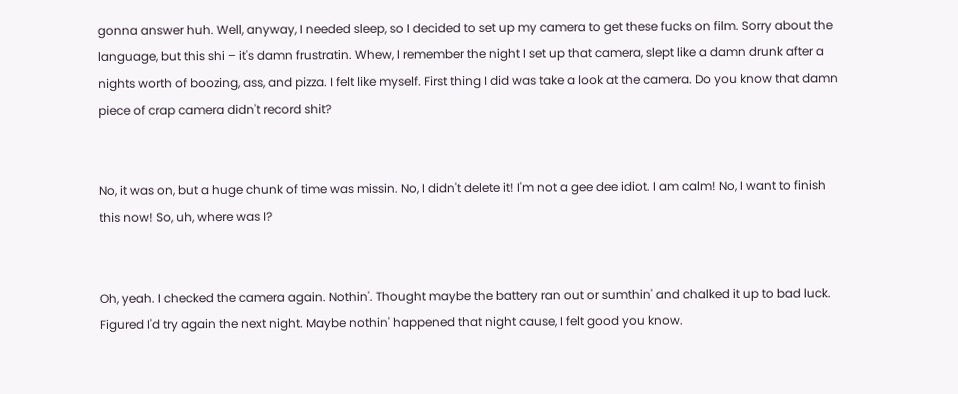gonna answer huh. Well, anyway, I needed sleep, so I decided to set up my camera to get these fucks on film. Sorry about the language, but this shi – it's damn frustratin. Whew, I remember the night I set up that camera, slept like a damn drunk after a nights worth of boozing, ass, and pizza. I felt like myself. First thing I did was take a look at the camera. Do you know that damn piece of crap camera didn't record shit?


No, it was on, but a huge chunk of time was missin. No, I didn't delete it! I'm not a gee dee idiot. I am calm! No, I want to finish this now! So, uh, where was I?


Oh, yeah. I checked the camera again. Nothin'. Thought maybe the battery ran out or sumthin' and chalked it up to bad luck. Figured I'd try again the next night. Maybe nothin' happened that night cause, I felt good you know.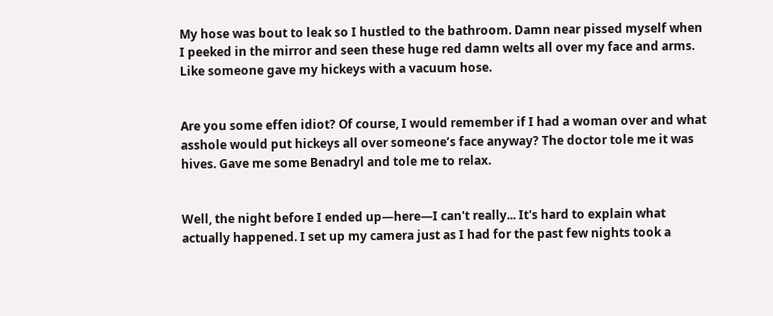My hose was bout to leak so I hustled to the bathroom. Damn near pissed myself when I peeked in the mirror and seen these huge red damn welts all over my face and arms. Like someone gave my hickeys with a vacuum hose.


Are you some effen idiot? Of course, I would remember if I had a woman over and what asshole would put hickeys all over someone’s face anyway? The doctor tole me it was hives. Gave me some Benadryl and tole me to relax.


Well, the night before I ended up—here—I can't really... It's hard to explain what actually happened. I set up my camera just as I had for the past few nights took a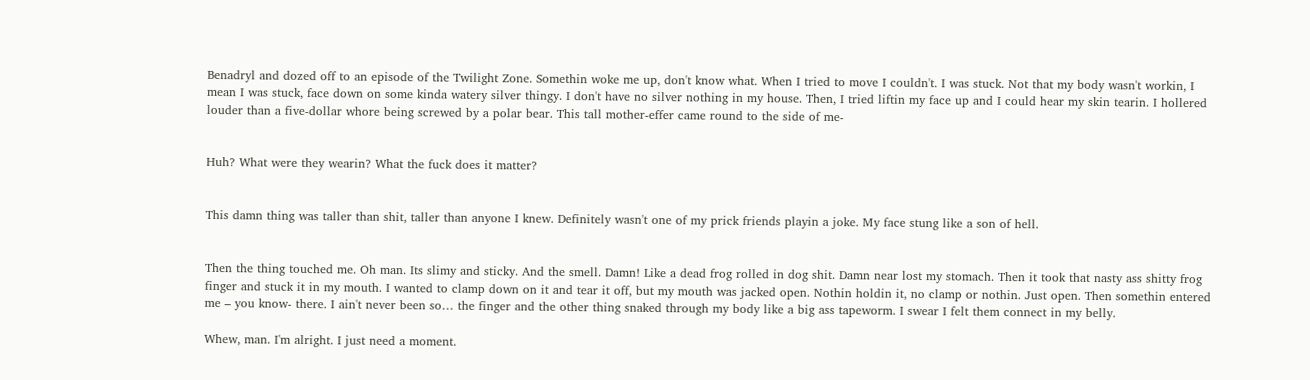Benadryl and dozed off to an episode of the Twilight Zone. Somethin woke me up, don't know what. When I tried to move I couldn't. I was stuck. Not that my body wasn't workin, I mean I was stuck, face down on some kinda watery silver thingy. I don't have no silver nothing in my house. Then, I tried liftin my face up and I could hear my skin tearin. I hollered louder than a five-dollar whore being screwed by a polar bear. This tall mother-effer came round to the side of me-


Huh? What were they wearin? What the fuck does it matter?


This damn thing was taller than shit, taller than anyone I knew. Definitely wasn't one of my prick friends playin a joke. My face stung like a son of hell.


Then the thing touched me. Oh man. Its slimy and sticky. And the smell. Damn! Like a dead frog rolled in dog shit. Damn near lost my stomach. Then it took that nasty ass shitty frog finger and stuck it in my mouth. I wanted to clamp down on it and tear it off, but my mouth was jacked open. Nothin holdin it, no clamp or nothin. Just open. Then somethin entered me – you know- there. I ain't never been so… the finger and the other thing snaked through my body like a big ass tapeworm. I swear I felt them connect in my belly.

Whew, man. I'm alright. I just need a moment.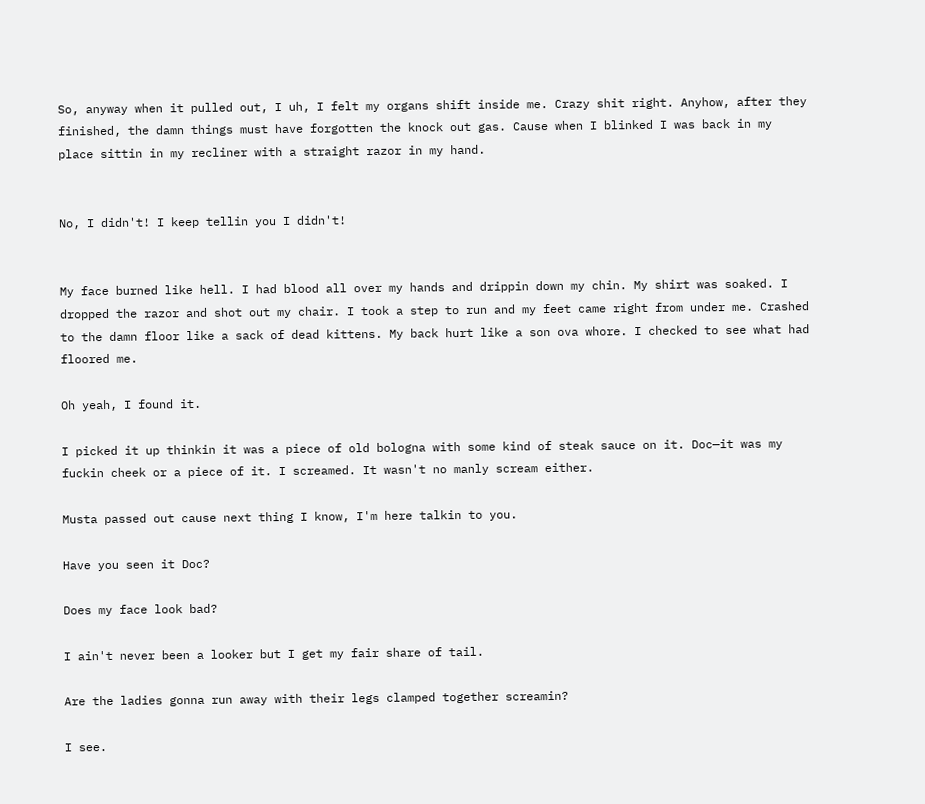So, anyway when it pulled out, I uh, I felt my organs shift inside me. Crazy shit right. Anyhow, after they finished, the damn things must have forgotten the knock out gas. Cause when I blinked I was back in my place sittin in my recliner with a straight razor in my hand.


No, I didn't! I keep tellin you I didn't!


My face burned like hell. I had blood all over my hands and drippin down my chin. My shirt was soaked. I dropped the razor and shot out my chair. I took a step to run and my feet came right from under me. Crashed to the damn floor like a sack of dead kittens. My back hurt like a son ova whore. I checked to see what had floored me.

Oh yeah, I found it.

I picked it up thinkin it was a piece of old bologna with some kind of steak sauce on it. Doc—it was my fuckin cheek or a piece of it. I screamed. It wasn't no manly scream either.

Musta passed out cause next thing I know, I'm here talkin to you.

Have you seen it Doc?

Does my face look bad?

I ain't never been a looker but I get my fair share of tail.

Are the ladies gonna run away with their legs clamped together screamin?

I see.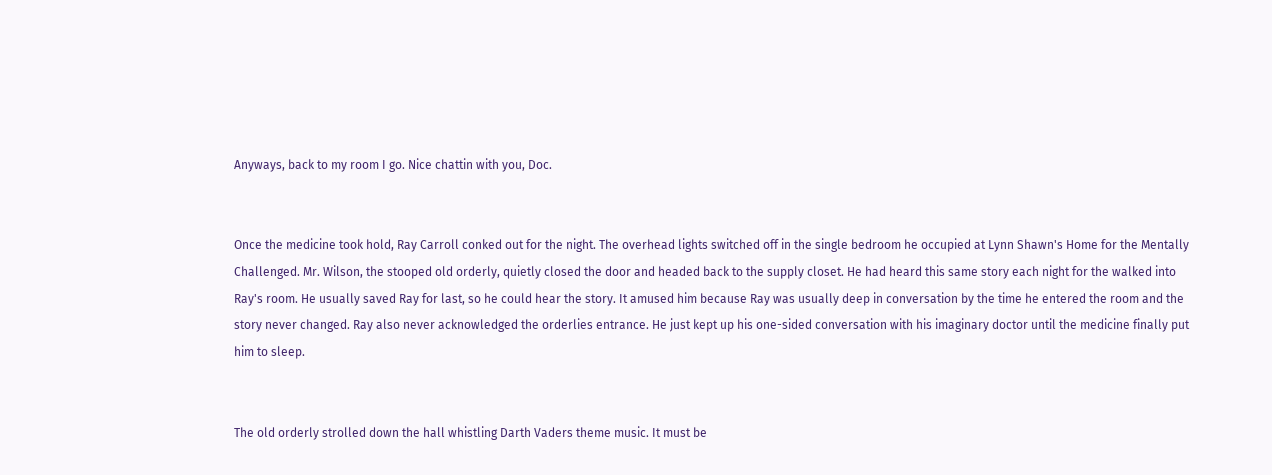Anyways, back to my room I go. Nice chattin with you, Doc.


Once the medicine took hold, Ray Carroll conked out for the night. The overhead lights switched off in the single bedroom he occupied at Lynn Shawn's Home for the Mentally Challenged. Mr. Wilson, the stooped old orderly, quietly closed the door and headed back to the supply closet. He had heard this same story each night for the walked into Ray's room. He usually saved Ray for last, so he could hear the story. It amused him because Ray was usually deep in conversation by the time he entered the room and the story never changed. Ray also never acknowledged the orderlies entrance. He just kept up his one-sided conversation with his imaginary doctor until the medicine finally put him to sleep.


The old orderly strolled down the hall whistling Darth Vaders theme music. It must be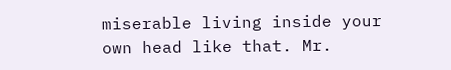miserable living inside your own head like that. Mr.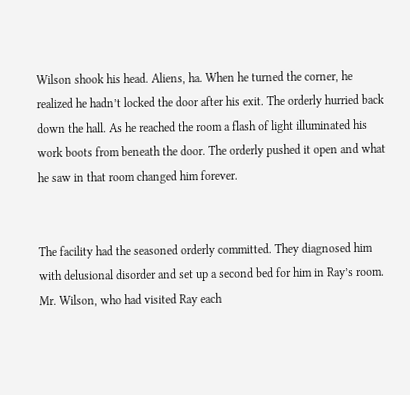Wilson shook his head. Aliens, ha. When he turned the corner, he realized he hadn’t locked the door after his exit. The orderly hurried back down the hall. As he reached the room a flash of light illuminated his work boots from beneath the door. The orderly pushed it open and what he saw in that room changed him forever.


The facility had the seasoned orderly committed. They diagnosed him with delusional disorder and set up a second bed for him in Ray’s room. Mr. Wilson, who had visited Ray each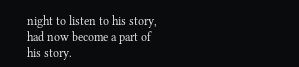night to listen to his story, had now become a part of his story.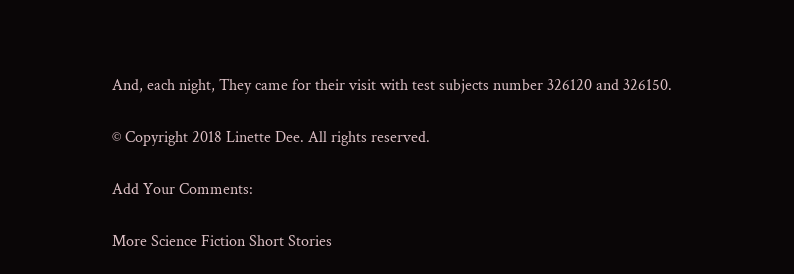And, each night, They came for their visit with test subjects number 326120 and 326150.

© Copyright 2018 Linette Dee. All rights reserved.

Add Your Comments:

More Science Fiction Short Stories